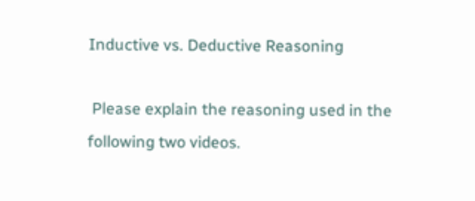Inductive vs. Deductive Reasoning

 Please explain the reasoning used in the following two videos.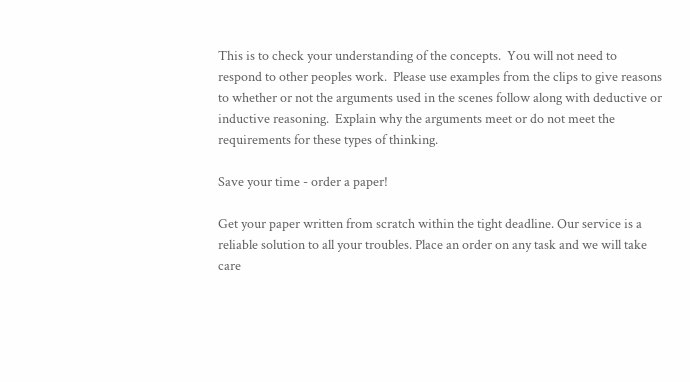This is to check your understanding of the concepts.  You will not need to respond to other peoples work.  Please use examples from the clips to give reasons to whether or not the arguments used in the scenes follow along with deductive or inductive reasoning.  Explain why the arguments meet or do not meet the requirements for these types of thinking.

Save your time - order a paper!

Get your paper written from scratch within the tight deadline. Our service is a reliable solution to all your troubles. Place an order on any task and we will take care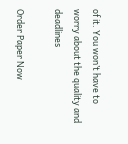of it. You won’t have to worry about the quality and deadlines

Order Paper Now